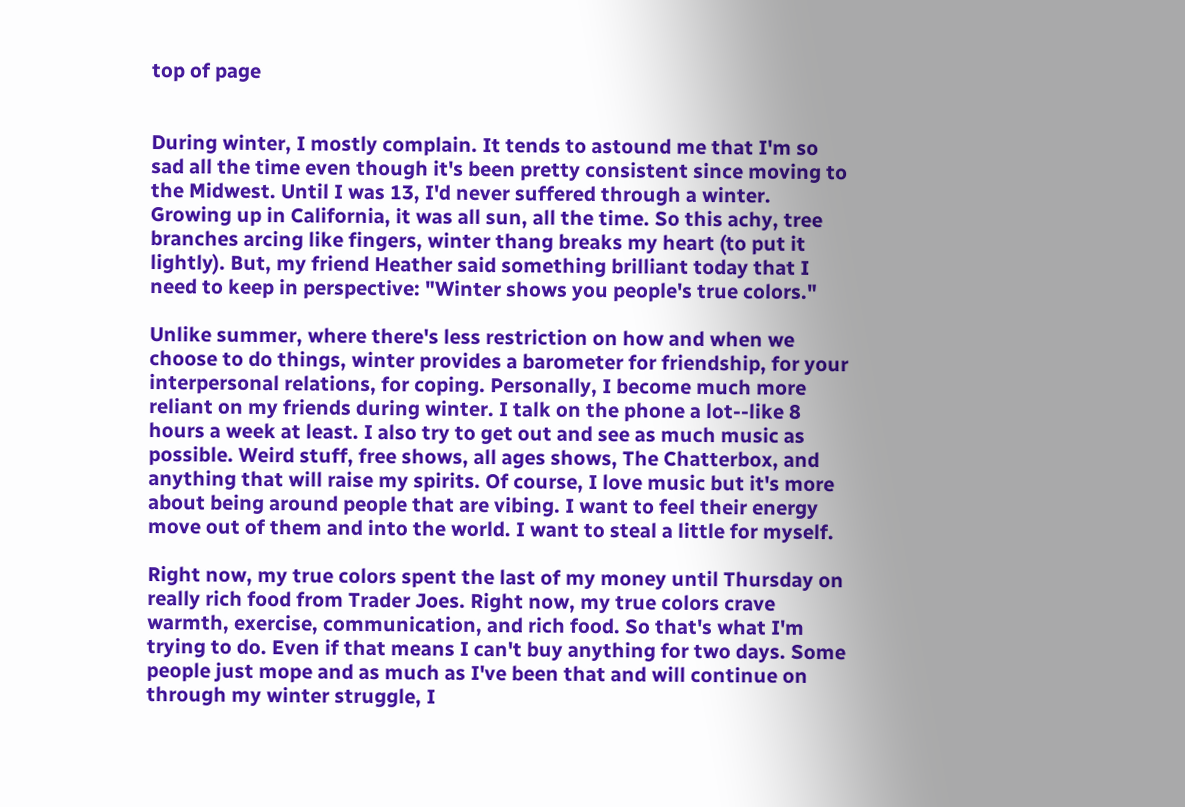top of page


During winter, I mostly complain. It tends to astound me that I'm so sad all the time even though it's been pretty consistent since moving to the Midwest. Until I was 13, I'd never suffered through a winter. Growing up in California, it was all sun, all the time. So this achy, tree branches arcing like fingers, winter thang breaks my heart (to put it lightly). But, my friend Heather said something brilliant today that I need to keep in perspective: "Winter shows you people's true colors."

Unlike summer, where there's less restriction on how and when we choose to do things, winter provides a barometer for friendship, for your interpersonal relations, for coping. Personally, I become much more reliant on my friends during winter. I talk on the phone a lot--like 8 hours a week at least. I also try to get out and see as much music as possible. Weird stuff, free shows, all ages shows, The Chatterbox, and anything that will raise my spirits. Of course, I love music but it's more about being around people that are vibing. I want to feel their energy move out of them and into the world. I want to steal a little for myself.

Right now, my true colors spent the last of my money until Thursday on really rich food from Trader Joes. Right now, my true colors crave warmth, exercise, communication, and rich food. So that's what I'm trying to do. Even if that means I can't buy anything for two days. Some people just mope and as much as I've been that and will continue on through my winter struggle, I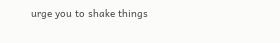urge you to shake things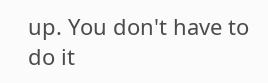up. You don't have to do it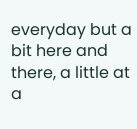everyday but a bit here and there, a little at a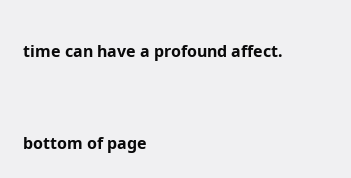time can have a profound affect.


bottom of page